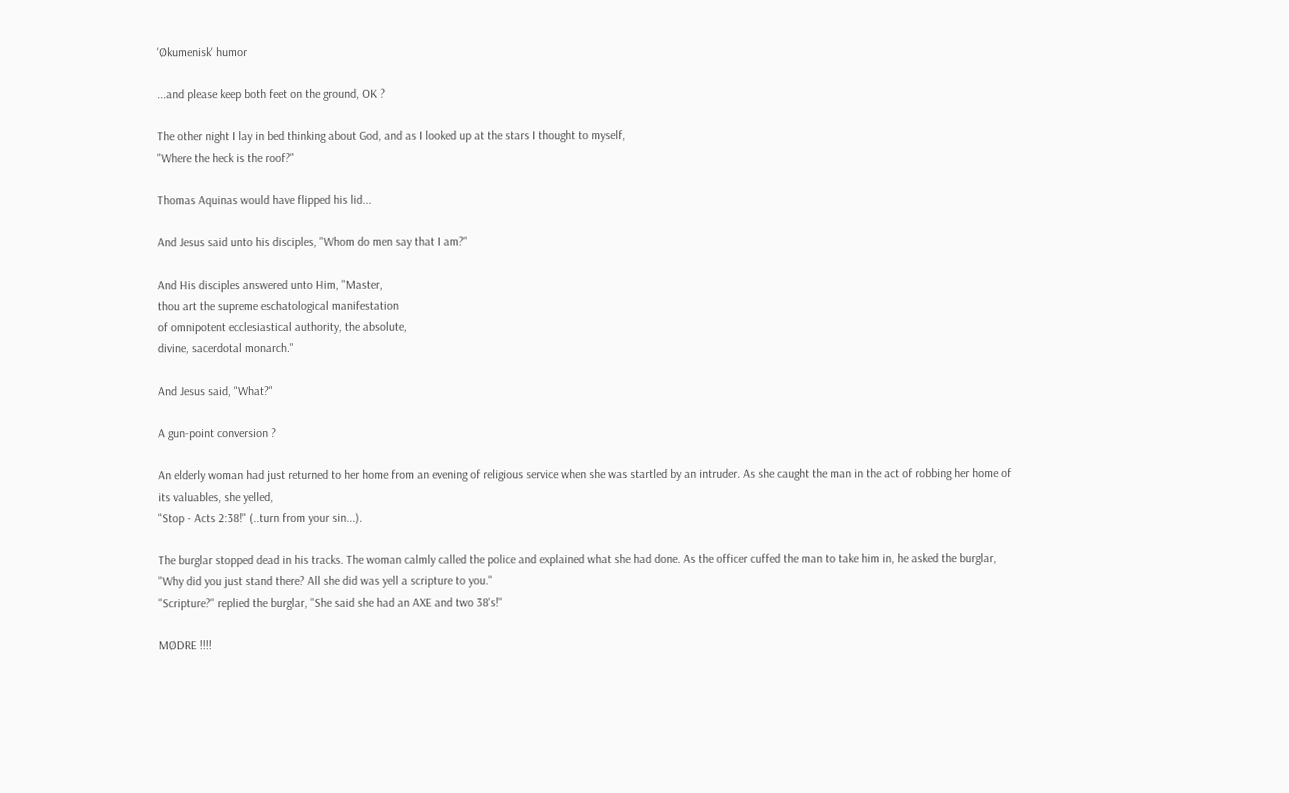'Økumenisk' humor

...and please keep both feet on the ground, OK ?

The other night I lay in bed thinking about God, and as I looked up at the stars I thought to myself,
"Where the heck is the roof?"

Thomas Aquinas would have flipped his lid...

And Jesus said unto his disciples, "Whom do men say that I am?"

And His disciples answered unto Him, "Master,
thou art the supreme eschatological manifestation
of omnipotent ecclesiastical authority, the absolute,
divine, sacerdotal monarch."

And Jesus said, "What?"

A gun-point conversion ?

An elderly woman had just returned to her home from an evening of religious service when she was startled by an intruder. As she caught the man in the act of robbing her home of its valuables, she yelled,
"Stop - Acts 2:38!" (..turn from your sin...).

The burglar stopped dead in his tracks. The woman calmly called the police and explained what she had done. As the officer cuffed the man to take him in, he asked the burglar,
"Why did you just stand there? All she did was yell a scripture to you."
"Scripture?" replied the burglar, "She said she had an AXE and two 38's!"

MØDRE !!!!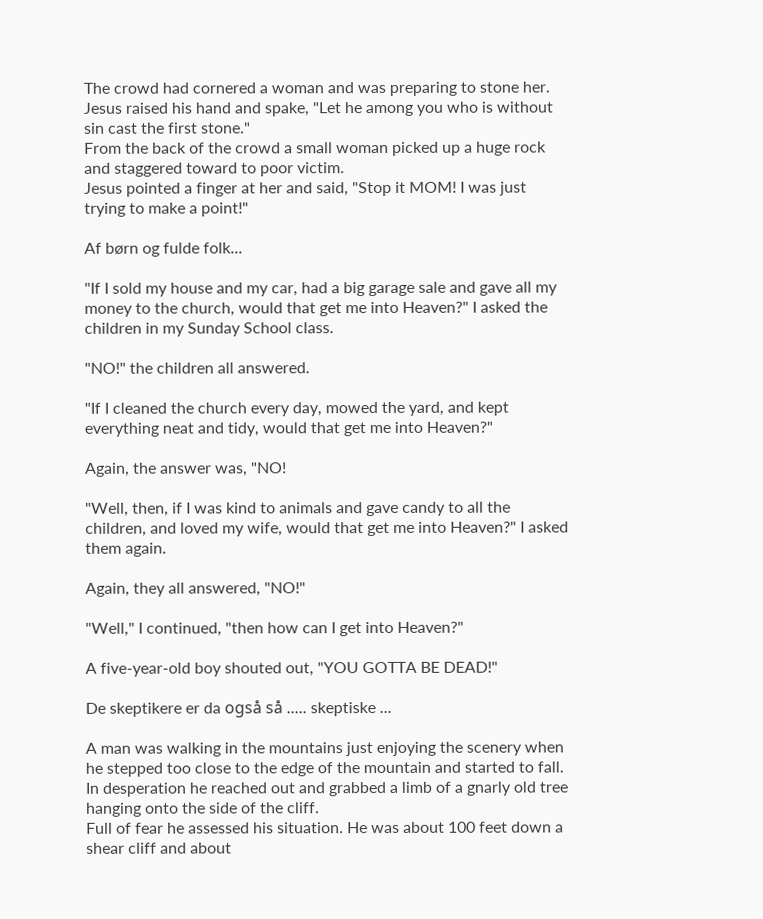The crowd had cornered a woman and was preparing to stone her.
Jesus raised his hand and spake, "Let he among you who is without sin cast the first stone."
From the back of the crowd a small woman picked up a huge rock and staggered toward to poor victim.
Jesus pointed a finger at her and said, "Stop it MOM! I was just trying to make a point!"

Af børn og fulde folk...

"If I sold my house and my car, had a big garage sale and gave all my money to the church, would that get me into Heaven?" I asked the children in my Sunday School class.

"NO!" the children all answered.

"If I cleaned the church every day, mowed the yard, and kept everything neat and tidy, would that get me into Heaven?"

Again, the answer was, "NO!

"Well, then, if I was kind to animals and gave candy to all the children, and loved my wife, would that get me into Heaven?" I asked them again.

Again, they all answered, "NO!"

"Well," I continued, "then how can I get into Heaven?"

A five-year-old boy shouted out, "YOU GOTTA BE DEAD!"

De skeptikere er da også så ..... skeptiske ...

A man was walking in the mountains just enjoying the scenery when he stepped too close to the edge of the mountain and started to fall. In desperation he reached out and grabbed a limb of a gnarly old tree hanging onto the side of the cliff.
Full of fear he assessed his situation. He was about 100 feet down a shear cliff and about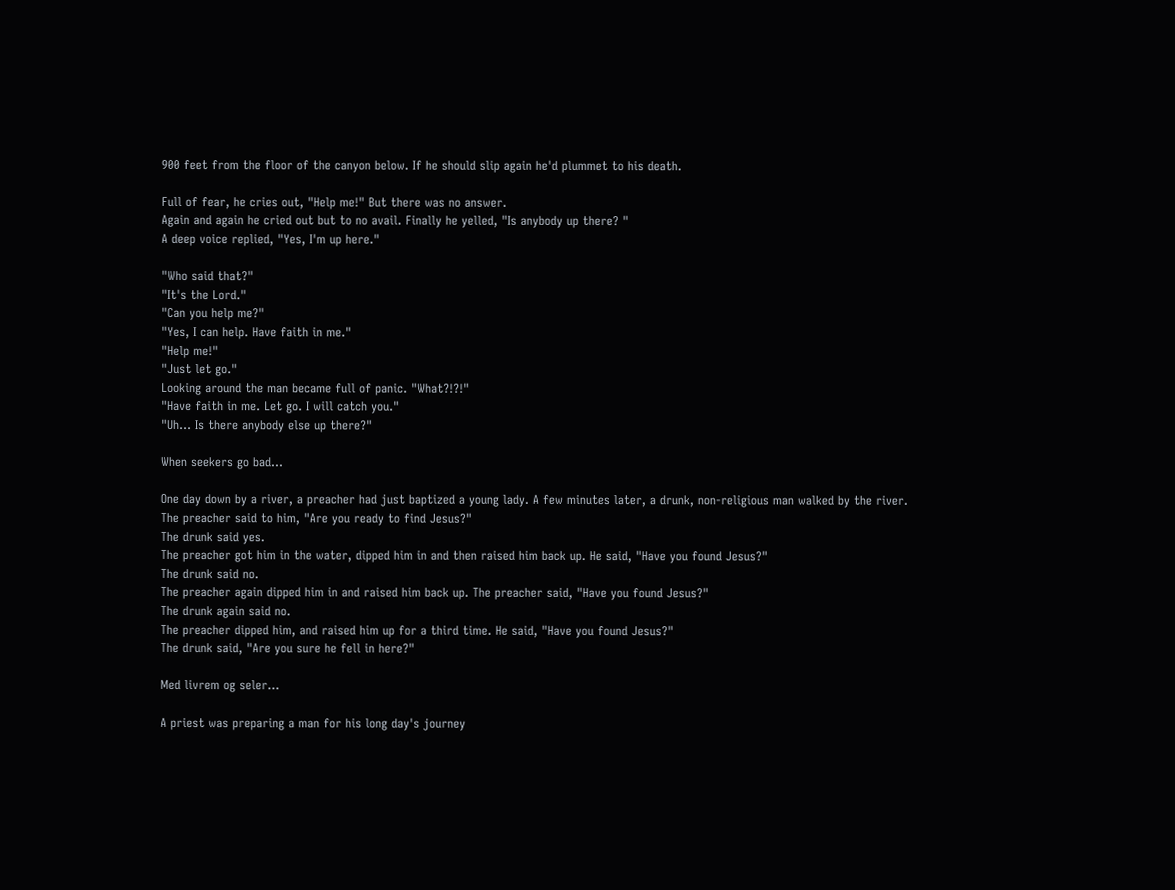900 feet from the floor of the canyon below. If he should slip again he'd plummet to his death.

Full of fear, he cries out, "Help me!" But there was no answer.
Again and again he cried out but to no avail. Finally he yelled, "Is anybody up there? "
A deep voice replied, "Yes, I'm up here."

"Who said that?"
"It's the Lord."
"Can you help me?"
"Yes, I can help. Have faith in me."
"Help me!"
"Just let go."
Looking around the man became full of panic. "What?!?!"
"Have faith in me. Let go. I will catch you."
"Uh... Is there anybody else up there?"

When seekers go bad...

One day down by a river, a preacher had just baptized a young lady. A few minutes later, a drunk, non-religious man walked by the river.
The preacher said to him, "Are you ready to find Jesus?"
The drunk said yes.
The preacher got him in the water, dipped him in and then raised him back up. He said, "Have you found Jesus?"
The drunk said no.
The preacher again dipped him in and raised him back up. The preacher said, "Have you found Jesus?"
The drunk again said no.
The preacher dipped him, and raised him up for a third time. He said, "Have you found Jesus?"
The drunk said, "Are you sure he fell in here?"

Med livrem og seler...

A priest was preparing a man for his long day's journey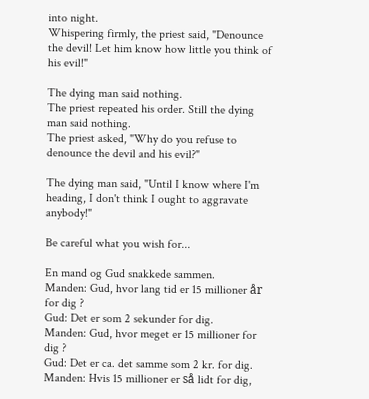into night.
Whispering firmly, the priest said, "Denounce the devil! Let him know how little you think of his evil!"

The dying man said nothing.
The priest repeated his order. Still the dying man said nothing.
The priest asked, "Why do you refuse to denounce the devil and his evil?"

The dying man said, "Until I know where I'm heading, I don't think I ought to aggravate anybody!"

Be careful what you wish for...

En mand og Gud snakkede sammen.
Manden: Gud, hvor lang tid er 15 millioner år for dig ?
Gud: Det er som 2 sekunder for dig.
Manden: Gud, hvor meget er 15 millioner for dig ?
Gud: Det er ca. det samme som 2 kr. for dig.
Manden: Hvis 15 millioner er så lidt for dig,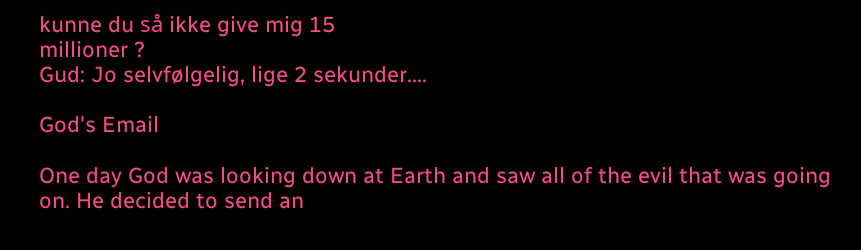kunne du så ikke give mig 15
millioner ?
Gud: Jo selvfølgelig, lige 2 sekunder....

God's Email

One day God was looking down at Earth and saw all of the evil that was going on. He decided to send an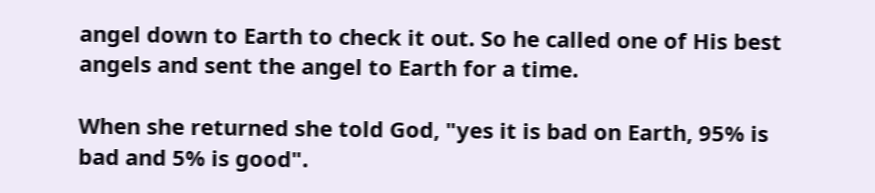angel down to Earth to check it out. So he called one of His best angels and sent the angel to Earth for a time.

When she returned she told God, "yes it is bad on Earth, 95% is bad and 5% is good".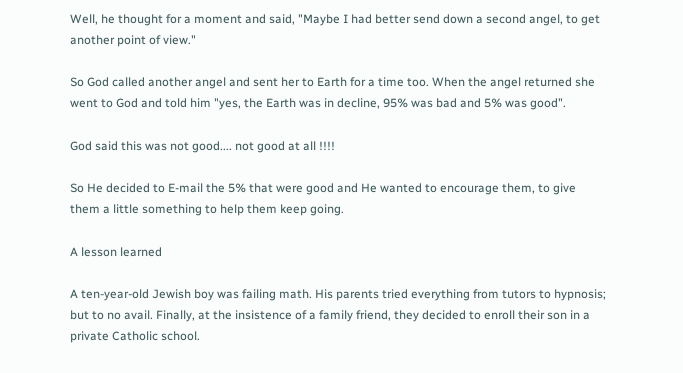Well, he thought for a moment and said, "Maybe I had better send down a second angel, to get another point of view."

So God called another angel and sent her to Earth for a time too. When the angel returned she went to God and told him "yes, the Earth was in decline, 95% was bad and 5% was good".

God said this was not good.... not good at all !!!!

So He decided to E-mail the 5% that were good and He wanted to encourage them, to give them a little something to help them keep going.

A lesson learned

A ten-year-old Jewish boy was failing math. His parents tried everything from tutors to hypnosis; but to no avail. Finally, at the insistence of a family friend, they decided to enroll their son in a private Catholic school.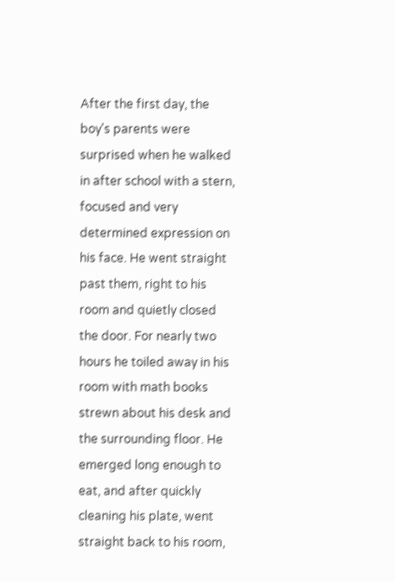After the first day, the boy's parents were surprised when he walked in after school with a stern, focused and very determined expression on his face. He went straight past them, right to his room and quietly closed the door. For nearly two hours he toiled away in his room with math books strewn about his desk and the surrounding floor. He emerged long enough to eat, and after quickly cleaning his plate, went straight back to his room,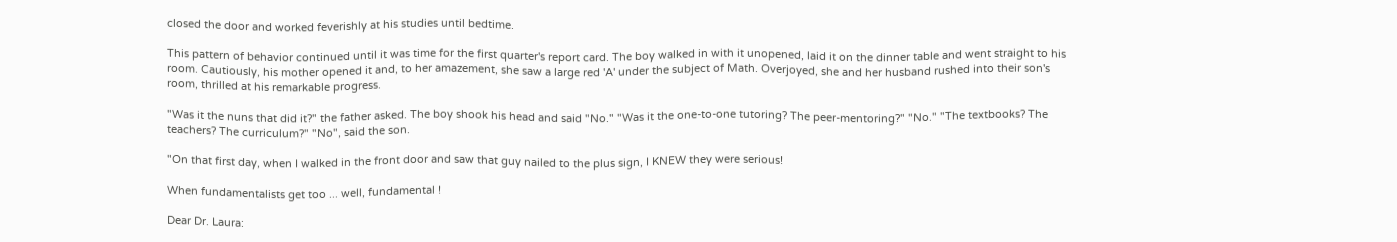closed the door and worked feverishly at his studies until bedtime.

This pattern of behavior continued until it was time for the first quarter's report card. The boy walked in with it unopened, laid it on the dinner table and went straight to his room. Cautiously, his mother opened it and, to her amazement, she saw a large red 'A' under the subject of Math. Overjoyed, she and her husband rushed into their son's room, thrilled at his remarkable progress.

"Was it the nuns that did it?" the father asked. The boy shook his head and said "No." "Was it the one-to-one tutoring? The peer-mentoring?" "No." "The textbooks? The teachers? The curriculum?" "No", said the son.

"On that first day, when I walked in the front door and saw that guy nailed to the plus sign, I KNEW they were serious!

When fundamentalists get too ... well, fundamental !

Dear Dr. Laura: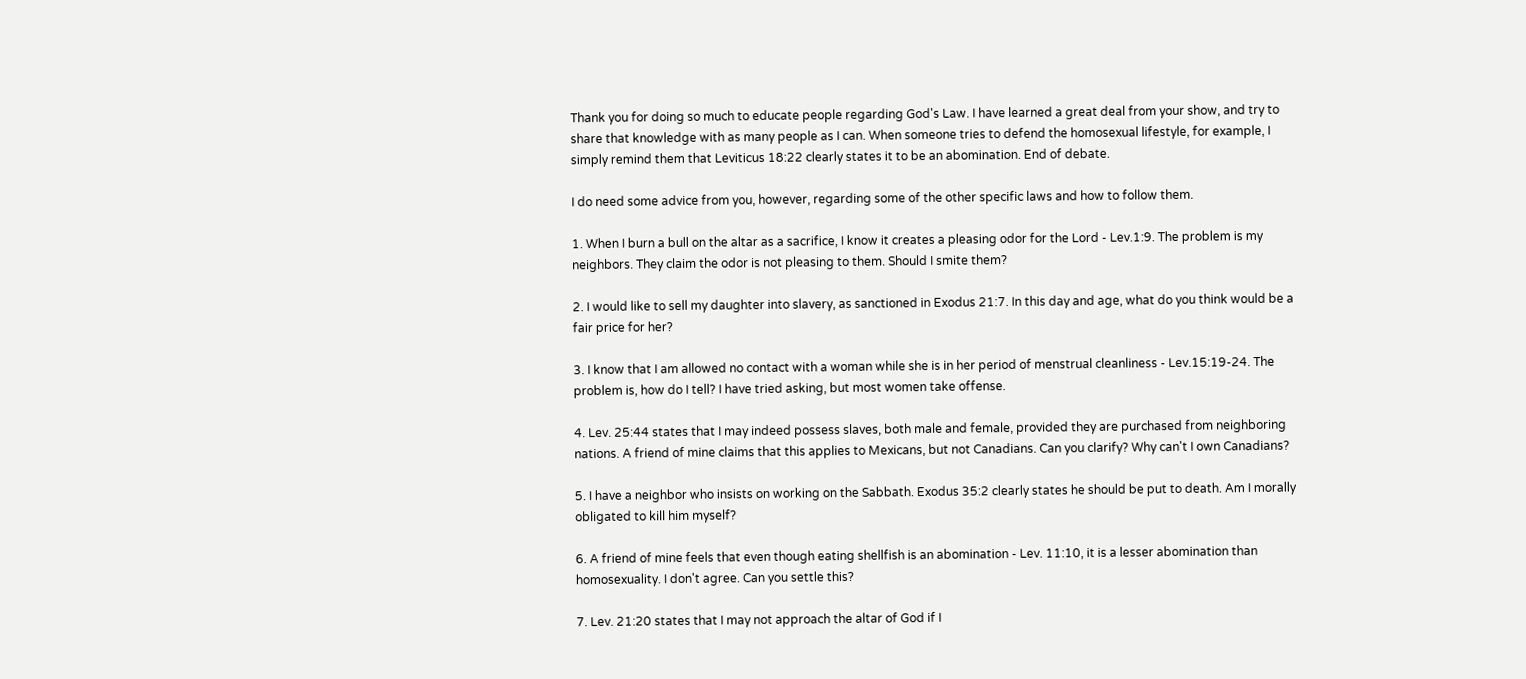Thank you for doing so much to educate people regarding God's Law. I have learned a great deal from your show, and try to share that knowledge with as many people as I can. When someone tries to defend the homosexual lifestyle, for example, I simply remind them that Leviticus 18:22 clearly states it to be an abomination. End of debate.

I do need some advice from you, however, regarding some of the other specific laws and how to follow them.

1. When I burn a bull on the altar as a sacrifice, I know it creates a pleasing odor for the Lord - Lev.1:9. The problem is my neighbors. They claim the odor is not pleasing to them. Should I smite them?

2. I would like to sell my daughter into slavery, as sanctioned in Exodus 21:7. In this day and age, what do you think would be a fair price for her?

3. I know that I am allowed no contact with a woman while she is in her period of menstrual cleanliness - Lev.15:19-24. The problem is, how do I tell? I have tried asking, but most women take offense.

4. Lev. 25:44 states that I may indeed possess slaves, both male and female, provided they are purchased from neighboring nations. A friend of mine claims that this applies to Mexicans, but not Canadians. Can you clarify? Why can't I own Canadians?

5. I have a neighbor who insists on working on the Sabbath. Exodus 35:2 clearly states he should be put to death. Am I morally obligated to kill him myself?

6. A friend of mine feels that even though eating shellfish is an abomination - Lev. 11:10, it is a lesser abomination than homosexuality. I don't agree. Can you settle this?

7. Lev. 21:20 states that I may not approach the altar of God if I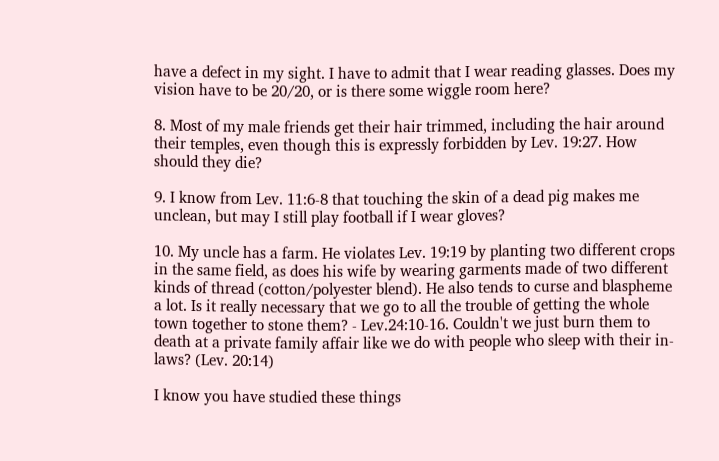have a defect in my sight. I have to admit that I wear reading glasses. Does my vision have to be 20/20, or is there some wiggle room here?

8. Most of my male friends get their hair trimmed, including the hair around their temples, even though this is expressly forbidden by Lev. 19:27. How should they die?

9. I know from Lev. 11:6-8 that touching the skin of a dead pig makes me unclean, but may I still play football if I wear gloves?

10. My uncle has a farm. He violates Lev. 19:19 by planting two different crops in the same field, as does his wife by wearing garments made of two different kinds of thread (cotton/polyester blend). He also tends to curse and blaspheme a lot. Is it really necessary that we go to all the trouble of getting the whole town together to stone them? - Lev.24:10-16. Couldn't we just burn them to death at a private family affair like we do with people who sleep with their in-laws? (Lev. 20:14)

I know you have studied these things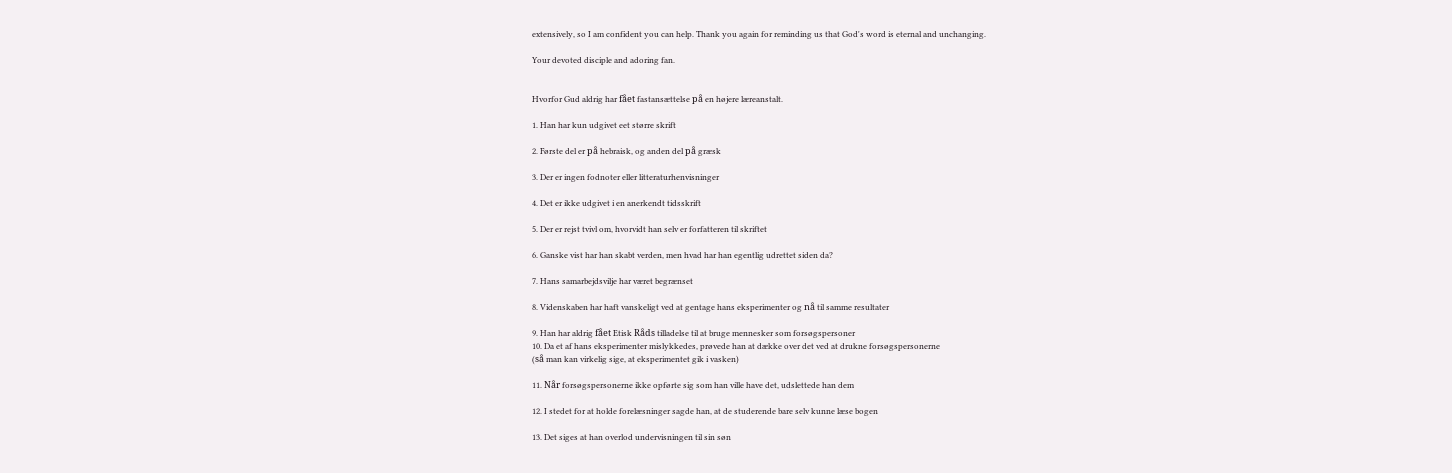extensively, so I am confident you can help. Thank you again for reminding us that God's word is eternal and unchanging.

Your devoted disciple and adoring fan.


Hvorfor Gud aldrig har fået fastansættelse på en højere læreanstalt.

1. Han har kun udgivet eet større skrift

2. Første del er på hebraisk, og anden del på græsk

3. Der er ingen fodnoter eller litteraturhenvisninger

4. Det er ikke udgivet i en anerkendt tidsskrift

5. Der er rejst tvivl om, hvorvidt han selv er forfatteren til skriftet

6. Ganske vist har han skabt verden, men hvad har han egentlig udrettet siden da?

7. Hans samarbejdsvilje har været begrænset

8. Videnskaben har haft vanskeligt ved at gentage hans eksperimenter og nå til samme resultater

9. Han har aldrig fået Etisk Råds tilladelse til at bruge mennesker som forsøgspersoner
10. Da et af hans eksperimenter mislykkedes, prøvede han at dække over det ved at drukne forsøgspersonerne
(så man kan virkelig sige, at eksperimentet gik i vasken)

11. Når forsøgspersonerne ikke opførte sig som han ville have det, udslettede han dem

12. I stedet for at holde forelæsninger sagde han, at de studerende bare selv kunne læse bogen

13. Det siges at han overlod undervisningen til sin søn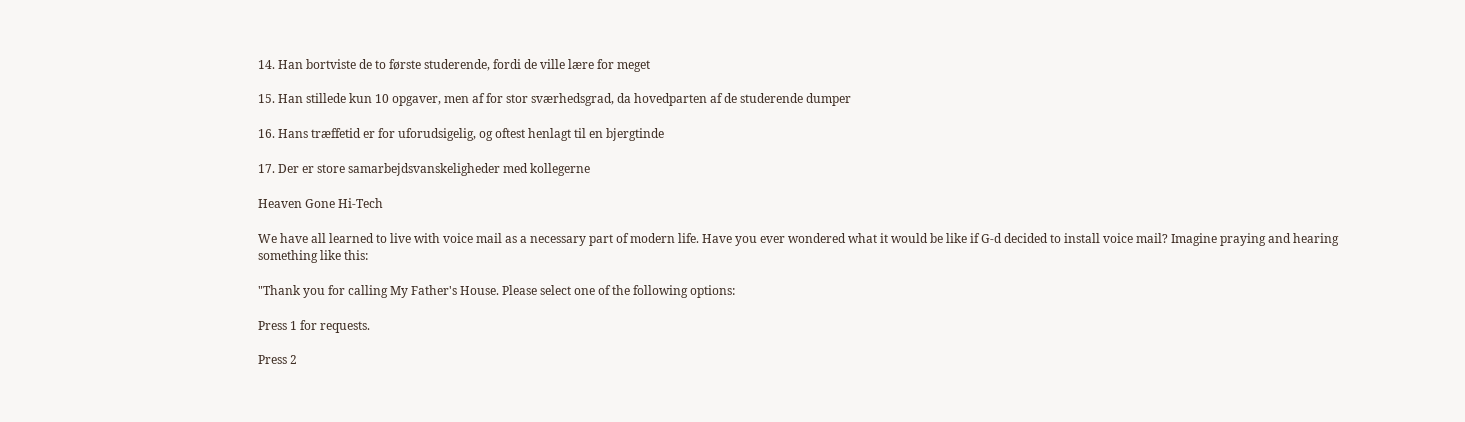14. Han bortviste de to første studerende, fordi de ville lære for meget

15. Han stillede kun 10 opgaver, men af for stor sværhedsgrad, da hovedparten af de studerende dumper

16. Hans træffetid er for uforudsigelig, og oftest henlagt til en bjergtinde

17. Der er store samarbejdsvanskeligheder med kollegerne

Heaven Gone Hi-Tech

We have all learned to live with voice mail as a necessary part of modern life. Have you ever wondered what it would be like if G-d decided to install voice mail? Imagine praying and hearing something like this:

"Thank you for calling My Father's House. Please select one of the following options:

Press 1 for requests.

Press 2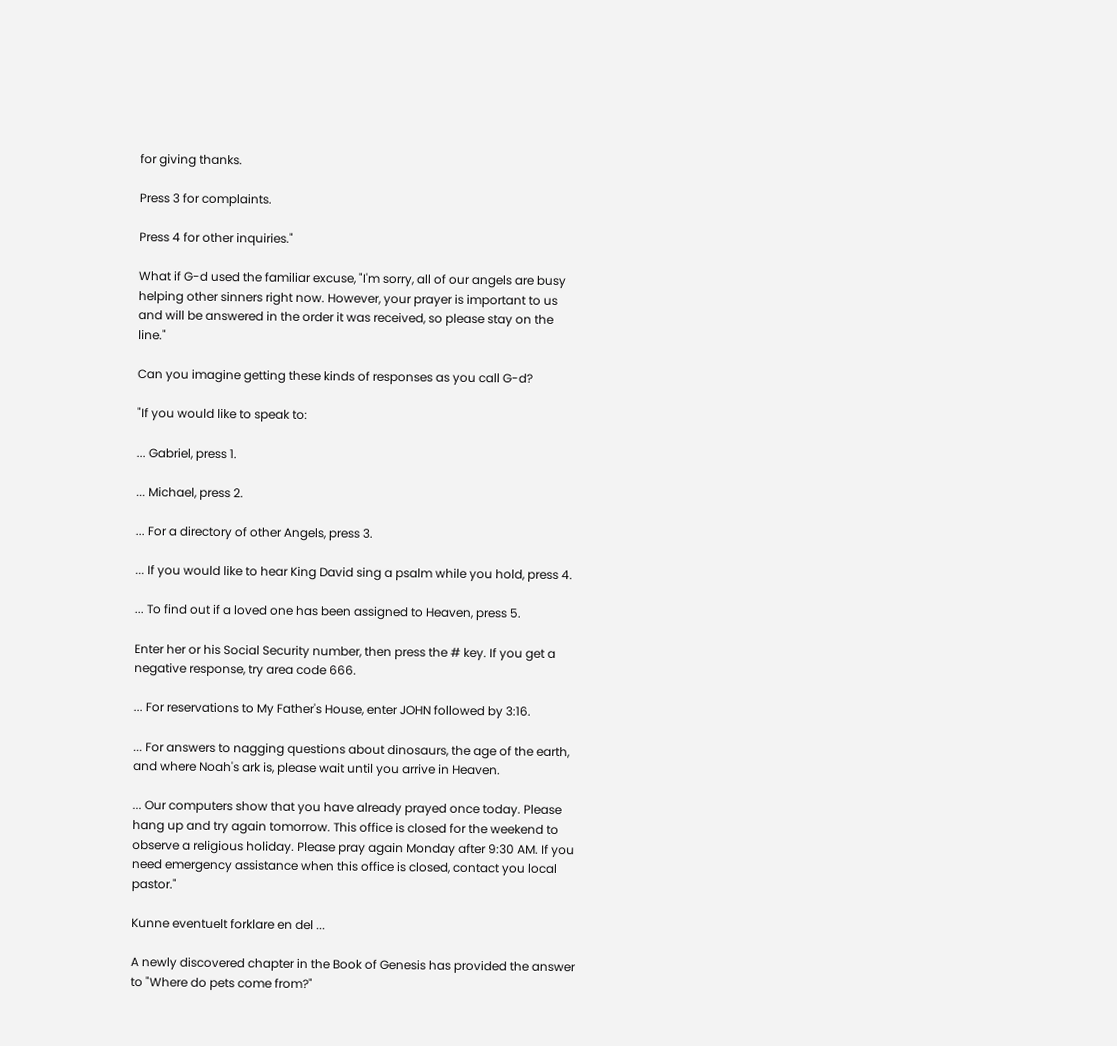for giving thanks.

Press 3 for complaints.

Press 4 for other inquiries."

What if G-d used the familiar excuse, "I'm sorry, all of our angels are busy helping other sinners right now. However, your prayer is important to us and will be answered in the order it was received, so please stay on the line."

Can you imagine getting these kinds of responses as you call G-d?

"If you would like to speak to:

... Gabriel, press 1.

... Michael, press 2.

... For a directory of other Angels, press 3.

... If you would like to hear King David sing a psalm while you hold, press 4.

... To find out if a loved one has been assigned to Heaven, press 5.

Enter her or his Social Security number, then press the # key. If you get a negative response, try area code 666.

... For reservations to My Father's House, enter JOHN followed by 3:16.

... For answers to nagging questions about dinosaurs, the age of the earth, and where Noah's ark is, please wait until you arrive in Heaven.

... Our computers show that you have already prayed once today. Please hang up and try again tomorrow. This office is closed for the weekend to observe a religious holiday. Please pray again Monday after 9:30 AM. If you need emergency assistance when this office is closed, contact you local pastor."

Kunne eventuelt forklare en del ...

A newly discovered chapter in the Book of Genesis has provided the answer to "Where do pets come from?"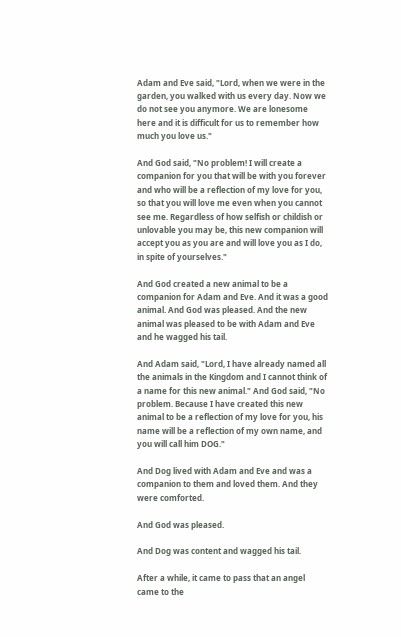Adam and Eve said, "Lord, when we were in the garden, you walked with us every day. Now we do not see you anymore. We are lonesome here and it is difficult for us to remember how much you love us."

And God said, "No problem! I will create a companion for you that will be with you forever and who will be a reflection of my love for you, so that you will love me even when you cannot see me. Regardless of how selfish or childish or unlovable you may be, this new companion will accept you as you are and will love you as I do, in spite of yourselves."

And God created a new animal to be a companion for Adam and Eve. And it was a good animal. And God was pleased. And the new animal was pleased to be with Adam and Eve and he wagged his tail.

And Adam said, "Lord, I have already named all the animals in the Kingdom and I cannot think of a name for this new animal." And God said, "No problem. Because I have created this new animal to be a reflection of my love for you, his name will be a reflection of my own name, and you will call him DOG."

And Dog lived with Adam and Eve and was a companion to them and loved them. And they were comforted.

And God was pleased.

And Dog was content and wagged his tail.

After a while, it came to pass that an angel came to the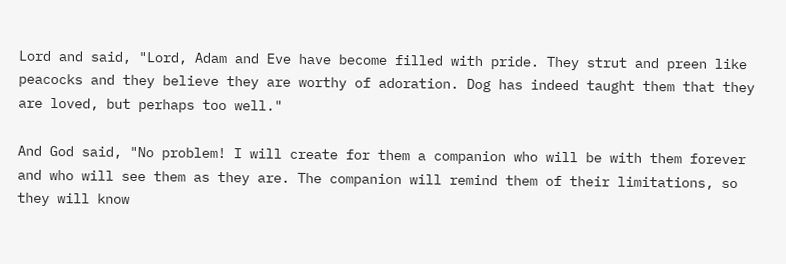Lord and said, "Lord, Adam and Eve have become filled with pride. They strut and preen like peacocks and they believe they are worthy of adoration. Dog has indeed taught them that they are loved, but perhaps too well."

And God said, "No problem! I will create for them a companion who will be with them forever and who will see them as they are. The companion will remind them of their limitations, so they will know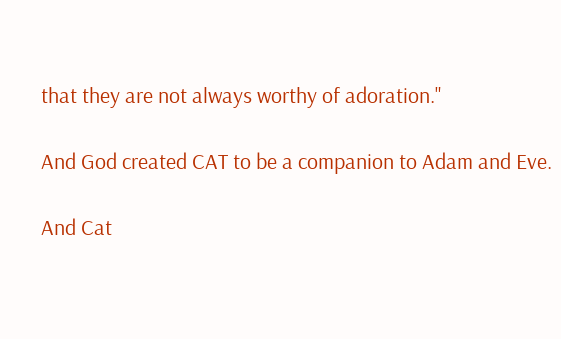that they are not always worthy of adoration."

And God created CAT to be a companion to Adam and Eve.

And Cat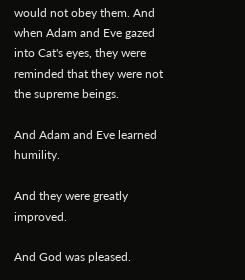would not obey them. And when Adam and Eve gazed into Cat's eyes, they were reminded that they were not the supreme beings.

And Adam and Eve learned humility.

And they were greatly improved.

And God was pleased.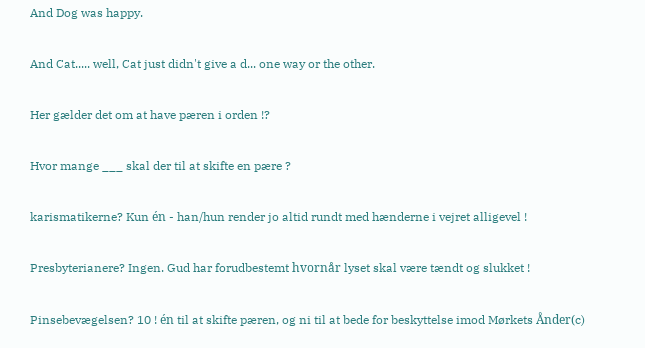And Dog was happy.

And Cat..... well, Cat just didn't give a d... one way or the other.

Her gælder det om at have pæren i orden !?

Hvor mange ___ skal der til at skifte en pære ?

karismatikerne? Kun én - han/hun render jo altid rundt med hænderne i vejret alligevel !

Presbyterianere? Ingen. Gud har forudbestemt hvornår lyset skal være tændt og slukket !

Pinsebevægelsen? 10 ! én til at skifte pæren, og ni til at bede for beskyttelse imod Mørkets Ånder(c)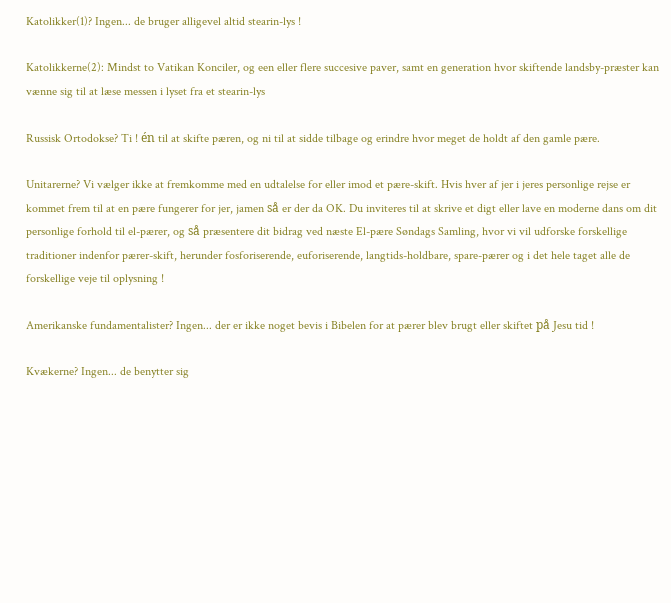Katolikker(1)? Ingen... de bruger alligevel altid stearin-lys !

Katolikkerne(2): Mindst to Vatikan Konciler, og een eller flere succesive paver, samt en generation hvor skiftende landsby-præster kan vænne sig til at læse messen i lyset fra et stearin-lys

Russisk Ortodokse? Ti ! én til at skifte pæren, og ni til at sidde tilbage og erindre hvor meget de holdt af den gamle pære.

Unitarerne? Vi vælger ikke at fremkomme med en udtalelse for eller imod et pære-skift. Hvis hver af jer i jeres personlige rejse er kommet frem til at en pære fungerer for jer, jamen så er der da OK. Du inviteres til at skrive et digt eller lave en moderne dans om dit personlige forhold til el-pærer, og så præsentere dit bidrag ved næste El-pære Søndags Samling, hvor vi vil udforske forskellige traditioner indenfor pærer-skift, herunder fosforiserende, euforiserende, langtids-holdbare, spare-pærer og i det hele taget alle de forskellige veje til oplysning !

Amerikanske fundamentalister? Ingen... der er ikke noget bevis i Bibelen for at pærer blev brugt eller skiftet på Jesu tid !

Kvækerne? Ingen... de benytter sig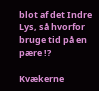blot af det Indre Lys, så hvorfor bruge tid på en pære !?

Kvækerne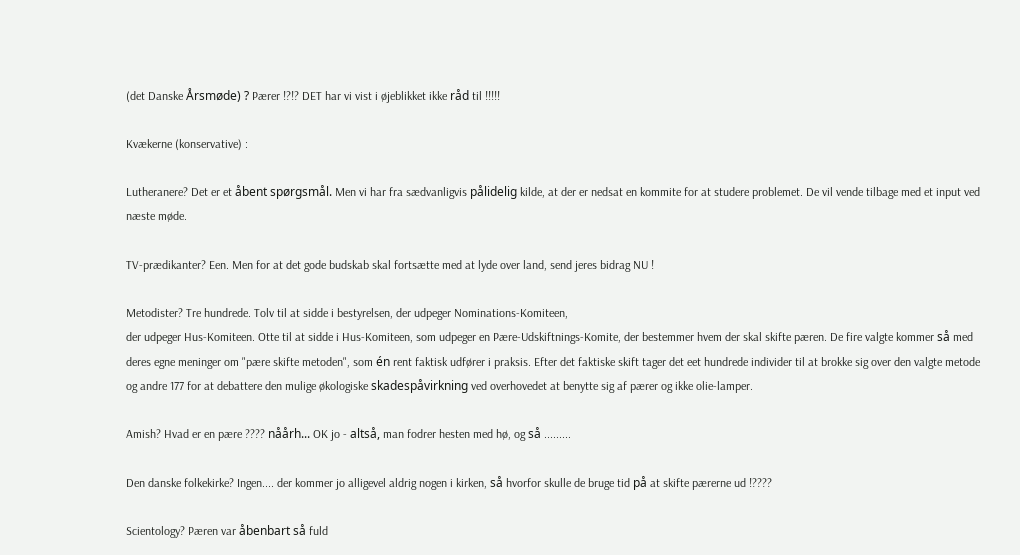(det Danske Årsmøde) ? Pærer !?!? DET har vi vist i øjeblikket ikke råd til !!!!!

Kvækerne (konservative) :

Lutheranere? Det er et åbent spørgsmål. Men vi har fra sædvanligvis pålidelig kilde, at der er nedsat en kommite for at studere problemet. De vil vende tilbage med et input ved næste møde.

TV-prædikanter? Een. Men for at det gode budskab skal fortsætte med at lyde over land, send jeres bidrag NU !

Metodister? Tre hundrede. Tolv til at sidde i bestyrelsen, der udpeger Nominations-Komiteen,
der udpeger Hus-Komiteen. Otte til at sidde i Hus-Komiteen, som udpeger en Pære-Udskiftnings-Komite, der bestemmer hvem der skal skifte pæren. De fire valgte kommer så med deres egne meninger om "pære skifte metoden", som én rent faktisk udfører i praksis. Efter det faktiske skift tager det eet hundrede individer til at brokke sig over den valgte metode og andre 177 for at debattere den mulige økologiske skadespåvirkning ved overhovedet at benytte sig af pærer og ikke olie-lamper.

Amish? Hvad er en pære ???? nåårh... OK jo - altså, man fodrer hesten med hø, og så .........

Den danske folkekirke? Ingen.... der kommer jo alligevel aldrig nogen i kirken, så hvorfor skulle de bruge tid på at skifte pærerne ud !????

Scientology? Pæren var åbenbart så fuld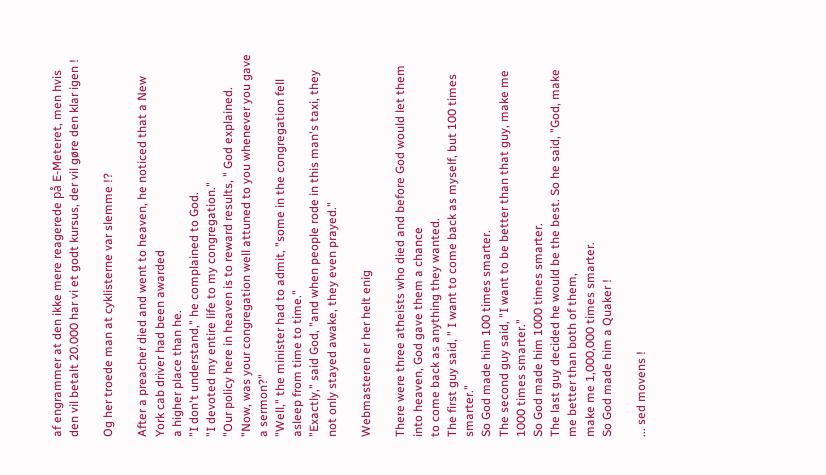af engrammer at den ikke mere reagerede på E-Meteret, men hvis den vil betalt 20.000 har vi et godt kursus, der vil gøre den klar igen !

Og her troede man at cyklisterne var slemme !?

After a preacher died and went to heaven, he noticed that a New York cab driver had been awarded
a higher place than he.
"I don't understand," he complained to God.
"I devoted my entire life to my congregation."
"Our policy here in heaven is to reward results, " God explained.
"Now, was your congregation well attuned to you whenever you gave a sermon?"
"Well," the minister had to admit, "some in the congregation fell asleep from time to time."
"Exactly," said God, "and when people rode in this man's taxi, they not only stayed awake, they even prayed."

Webmasteren er her helt enig

There were three atheists who died and before God would let them into heaven, God gave them a chance
to come back as anything they wanted.
The first guy said, " I want to come back as myself, but 100 times smarter."
So God made him 100 times smarter.
The second guy said, "I want to be better than that guy, make me 1000 times smarter."
So God made him 1000 times smarter.
The last guy decided he would be the best. So he said, "God, make me better than both of them,
make me 1,000,000 times smarter.
So God made him a Quaker !

... sed movens !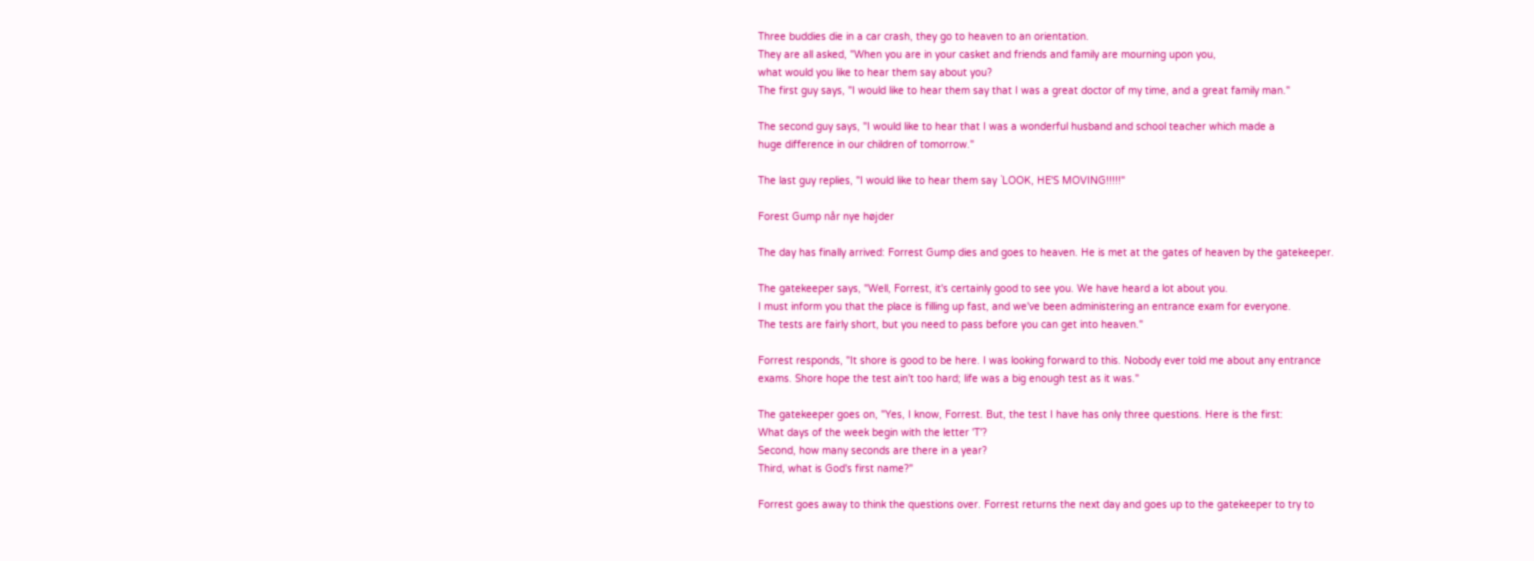Three buddies die in a car crash, they go to heaven to an orientation.
They are all asked, "When you are in your casket and friends and family are mourning upon you,
what would you like to hear them say about you?
The first guy says, "I would like to hear them say that I was a great doctor of my time, and a great family man."

The second guy says, "I would like to hear that I was a wonderful husband and school teacher which made a
huge difference in our children of tomorrow."

The last guy replies, "I would like to hear them say `LOOK, HE'S MOVING!!!!!"

Forest Gump når nye højder

The day has finally arrived: Forrest Gump dies and goes to heaven. He is met at the gates of heaven by the gatekeeper.

The gatekeeper says, "Well, Forrest, it's certainly good to see you. We have heard a lot about you.
I must inform you that the place is filling up fast, and we've been administering an entrance exam for everyone.
The tests are fairly short, but you need to pass before you can get into heaven."

Forrest responds, "It shore is good to be here. I was looking forward to this. Nobody ever told me about any entrance
exams. Shore hope the test ain't too hard; life was a big enough test as it was."

The gatekeeper goes on, "Yes, I know, Forrest. But, the test I have has only three questions. Here is the first:
What days of the week begin with the letter 'T'?
Second, how many seconds are there in a year?
Third, what is God's first name?"

Forrest goes away to think the questions over. Forrest returns the next day and goes up to the gatekeeper to try to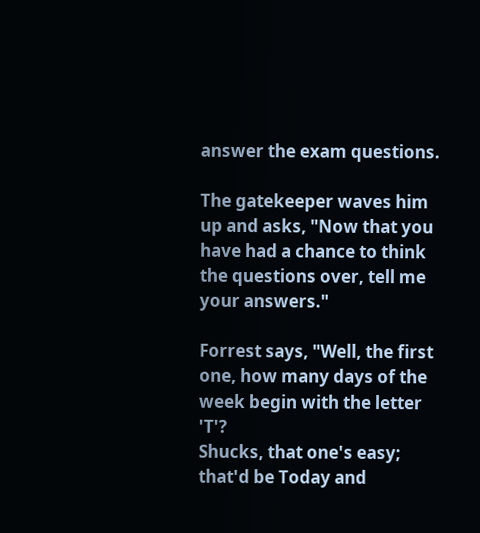answer the exam questions.

The gatekeeper waves him up and asks, "Now that you have had a chance to think the questions over, tell me your answers."

Forrest says, "Well, the first one, how many days of the week begin with the letter 'T'?
Shucks, that one's easy; that'd be Today and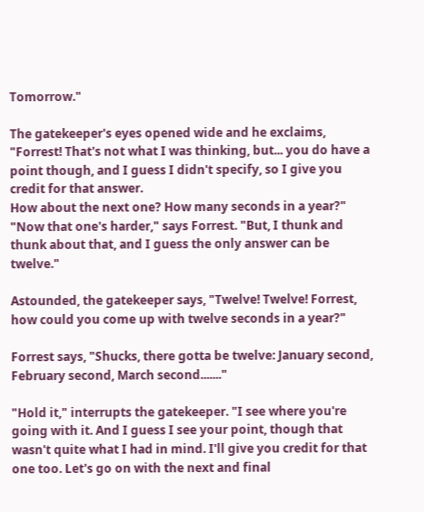Tomorrow."

The gatekeeper's eyes opened wide and he exclaims, "Forrest! That's not what I was thinking, but... you do have a point though, and I guess I didn't specify, so I give you credit for that answer.
How about the next one? How many seconds in a year?"
"Now that one's harder," says Forrest. "But, I thunk and thunk about that, and I guess the only answer can be twelve."

Astounded, the gatekeeper says, "Twelve! Twelve! Forrest, how could you come up with twelve seconds in a year?"

Forrest says, "Shucks, there gotta be twelve: January second, February second, March second......."

"Hold it," interrupts the gatekeeper. "I see where you're going with it. And I guess I see your point, though that wasn't quite what I had in mind. I'll give you credit for that one too. Let's go on with the next and final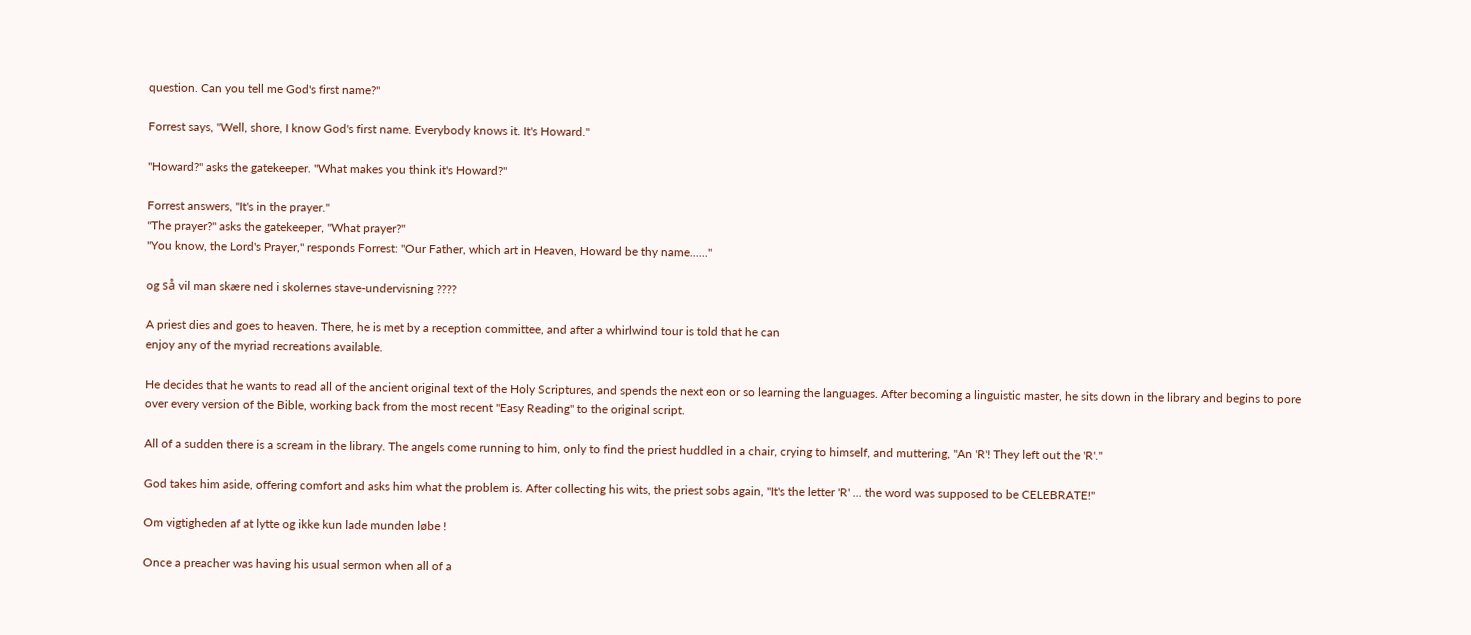question. Can you tell me God's first name?"

Forrest says, "Well, shore, I know God's first name. Everybody knows it. It's Howard."

"Howard?" asks the gatekeeper. "What makes you think it's Howard?"

Forrest answers, "It's in the prayer."
"The prayer?" asks the gatekeeper, "What prayer?"
"You know, the Lord's Prayer," responds Forrest: "Our Father, which art in Heaven, Howard be thy name......"

og så vil man skære ned i skolernes stave-undervisning ????

A priest dies and goes to heaven. There, he is met by a reception committee, and after a whirlwind tour is told that he can
enjoy any of the myriad recreations available.

He decides that he wants to read all of the ancient original text of the Holy Scriptures, and spends the next eon or so learning the languages. After becoming a linguistic master, he sits down in the library and begins to pore
over every version of the Bible, working back from the most recent "Easy Reading" to the original script.

All of a sudden there is a scream in the library. The angels come running to him, only to find the priest huddled in a chair, crying to himself, and muttering, "An 'R'! They left out the 'R'."

God takes him aside, offering comfort and asks him what the problem is. After collecting his wits, the priest sobs again, "It's the letter 'R' ... the word was supposed to be CELEBRATE!"

Om vigtigheden af at lytte og ikke kun lade munden løbe !

Once a preacher was having his usual sermon when all of a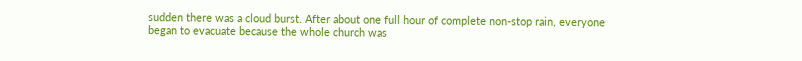sudden there was a cloud burst. After about one full hour of complete non-stop rain, everyone began to evacuate because the whole church was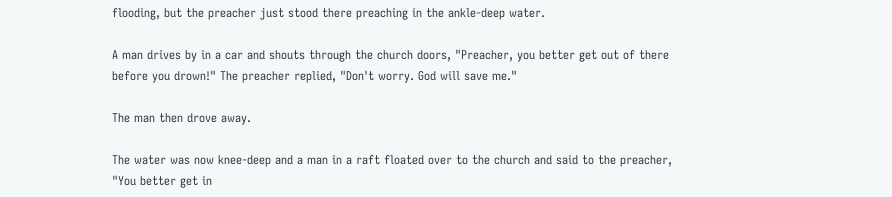flooding, but the preacher just stood there preaching in the ankle-deep water.

A man drives by in a car and shouts through the church doors, "Preacher, you better get out of there before you drown!" The preacher replied, "Don't worry. God will save me."

The man then drove away.

The water was now knee-deep and a man in a raft floated over to the church and said to the preacher, "You better get in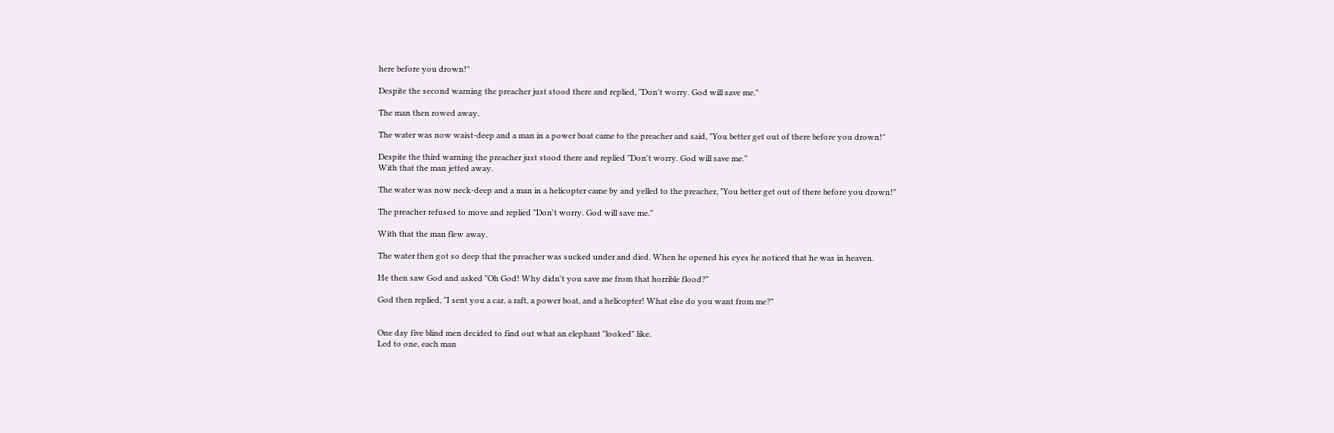here before you drown!"

Despite the second warning the preacher just stood there and replied, "Don't worry. God will save me."

The man then rowed away.

The water was now waist-deep and a man in a power boat came to the preacher and said, "You better get out of there before you drown!"

Despite the third warning the preacher just stood there and replied "Don't worry. God will save me."
With that the man jetted away.

The water was now neck-deep and a man in a helicopter came by and yelled to the preacher, "You better get out of there before you drown!"

The preacher refused to move and replied "Don't worry. God will save me."

With that the man flew away.

The water then got so deep that the preacher was sucked under and died. When he opened his eyes he noticed that he was in heaven.

He then saw God and asked "Oh God! Why didn't you save me from that horrible flood?"

God then replied, "I sent you a car, a raft, a power boat, and a helicopter! What else do you want from me?"


One day five blind men decided to find out what an elephant "looked" like.
Led to one, each man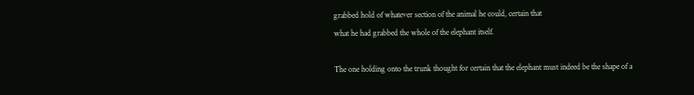grabbed hold of whatever section of the animal he could, certain that
what he had grabbed the whole of the elephant itself.

The one holding onto the trunk thought for certain that the elephant must indeed be the shape of a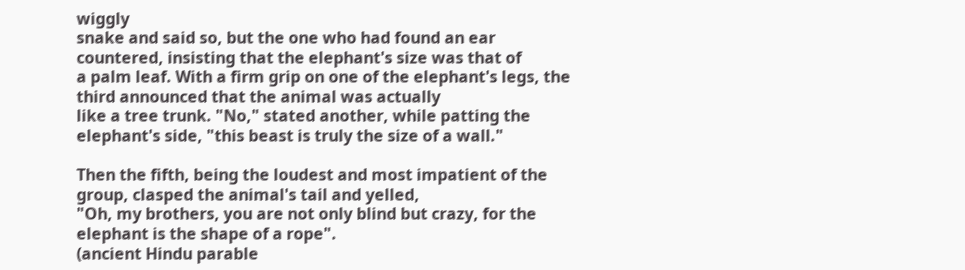wiggly
snake and said so, but the one who had found an ear countered, insisting that the elephant's size was that of
a palm leaf. With a firm grip on one of the elephant's legs, the third announced that the animal was actually
like a tree trunk. "No," stated another, while patting the elephant's side, "this beast is truly the size of a wall."

Then the fifth, being the loudest and most impatient of the group, clasped the animal's tail and yelled,
"Oh, my brothers, you are not only blind but crazy, for the elephant is the shape of a rope".
(ancient Hindu parable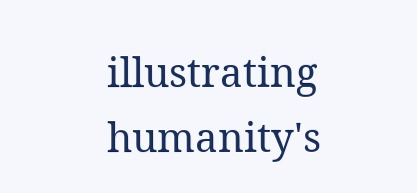illustrating humanity's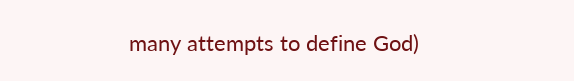many attempts to define God)